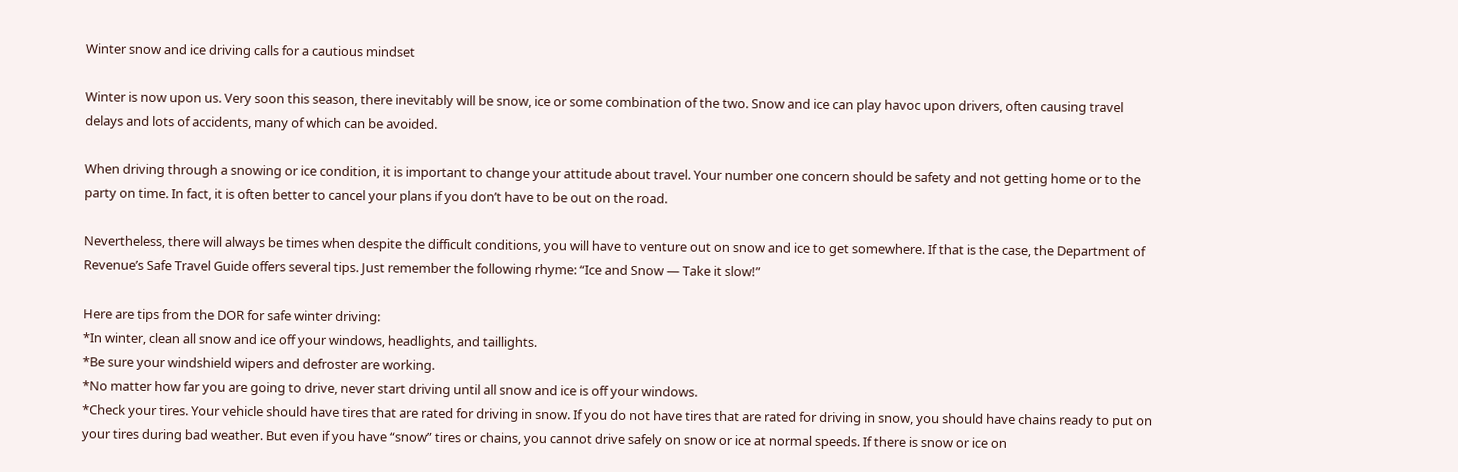Winter snow and ice driving calls for a cautious mindset

Winter is now upon us. Very soon this season, there inevitably will be snow, ice or some combination of the two. Snow and ice can play havoc upon drivers, often causing travel delays and lots of accidents, many of which can be avoided.

When driving through a snowing or ice condition, it is important to change your attitude about travel. Your number one concern should be safety and not getting home or to the party on time. In fact, it is often better to cancel your plans if you don’t have to be out on the road.

Nevertheless, there will always be times when despite the difficult conditions, you will have to venture out on snow and ice to get somewhere. If that is the case, the Department of Revenue’s Safe Travel Guide offers several tips. Just remember the following rhyme: “Ice and Snow — Take it slow!”

Here are tips from the DOR for safe winter driving:
*In winter, clean all snow and ice off your windows, headlights, and taillights.
*Be sure your windshield wipers and defroster are working.
*No matter how far you are going to drive, never start driving until all snow and ice is off your windows.
*Check your tires. Your vehicle should have tires that are rated for driving in snow. If you do not have tires that are rated for driving in snow, you should have chains ready to put on your tires during bad weather. But even if you have “snow” tires or chains, you cannot drive safely on snow or ice at normal speeds. If there is snow or ice on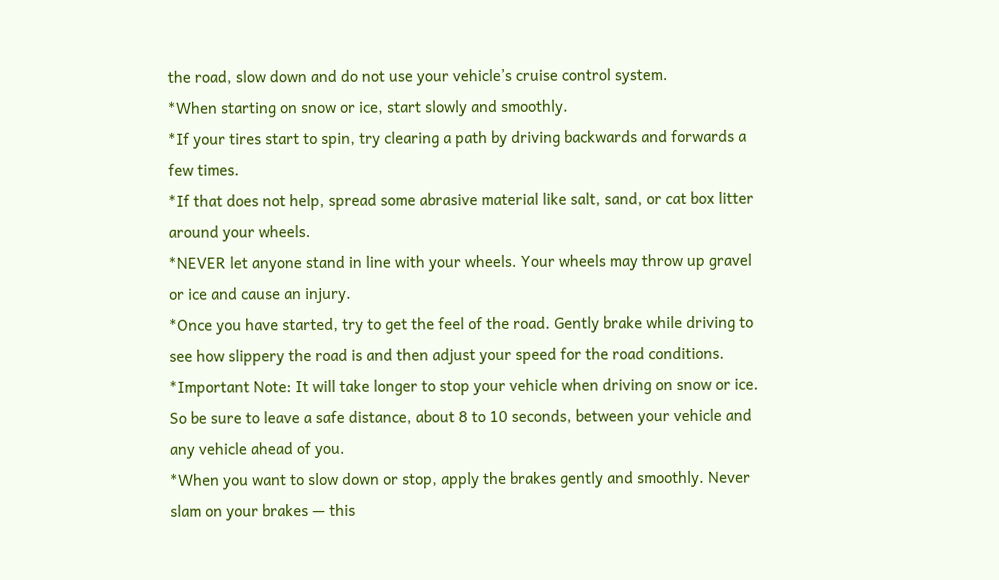the road, slow down and do not use your vehicle’s cruise control system.
*When starting on snow or ice, start slowly and smoothly.
*If your tires start to spin, try clearing a path by driving backwards and forwards a few times.
*If that does not help, spread some abrasive material like salt, sand, or cat box litter around your wheels.
*NEVER let anyone stand in line with your wheels. Your wheels may throw up gravel or ice and cause an injury.
*Once you have started, try to get the feel of the road. Gently brake while driving to see how slippery the road is and then adjust your speed for the road conditions.
*Important Note: It will take longer to stop your vehicle when driving on snow or ice. So be sure to leave a safe distance, about 8 to 10 seconds, between your vehicle and any vehicle ahead of you.
*When you want to slow down or stop, apply the brakes gently and smoothly. Never slam on your brakes — this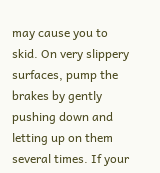may cause you to skid. On very slippery surfaces, pump the brakes by gently pushing down and letting up on them several times. If your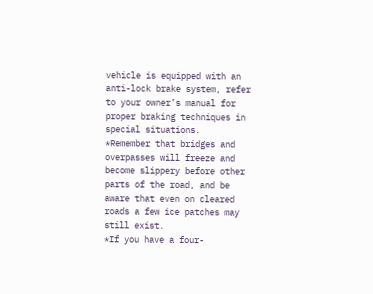vehicle is equipped with an anti-lock brake system, refer to your owner’s manual for proper braking techniques in special situations.
*Remember that bridges and overpasses will freeze and become slippery before other parts of the road, and be aware that even on cleared roads a few ice patches may still exist.
*If you have a four-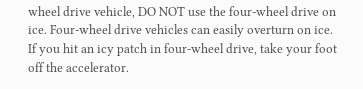wheel drive vehicle, DO NOT use the four-wheel drive on ice. Four-wheel drive vehicles can easily overturn on ice. If you hit an icy patch in four-wheel drive, take your foot off the accelerator.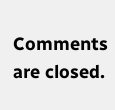Comments are closed.